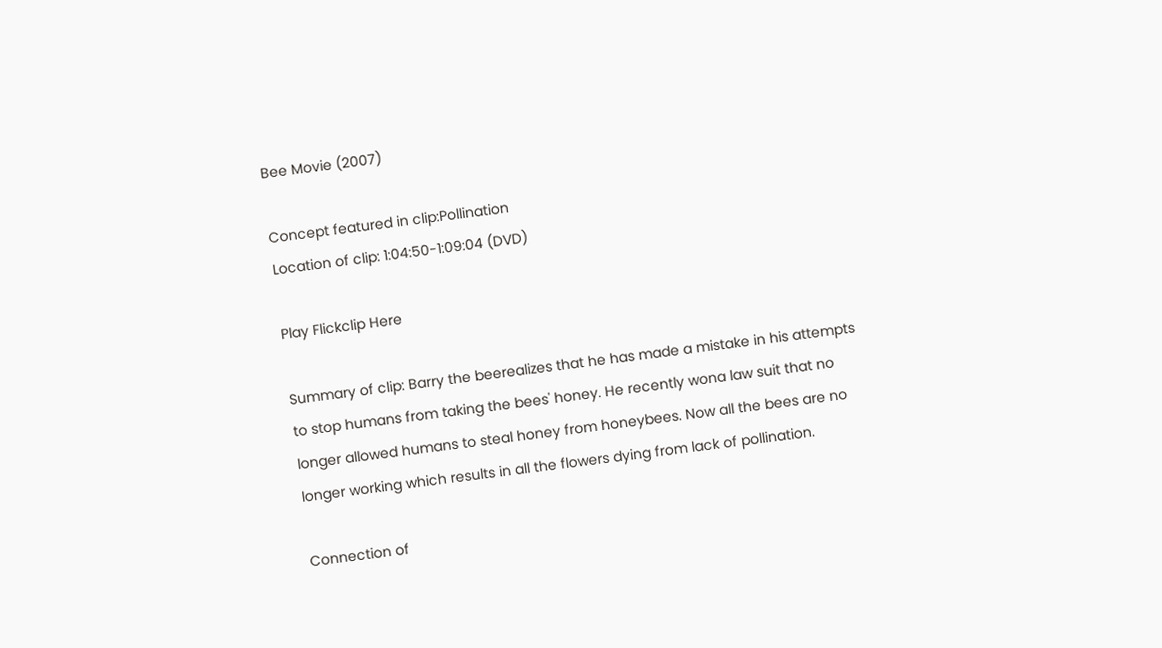Bee Movie (2007)

Concept featured in clip:Pollination
Location of clip: 1:04:50-1:09:04 (DVD)

Play Flickclip Here

Summary of clip: Barry the beerealizes that he has made a mistake in his attempts to stop humans from taking the bees' honey. He recently wona law suit that no longer allowed humans to steal honey from honeybees. Now all the bees are no longer working which results in all the flowers dying from lack of pollination.

Connection of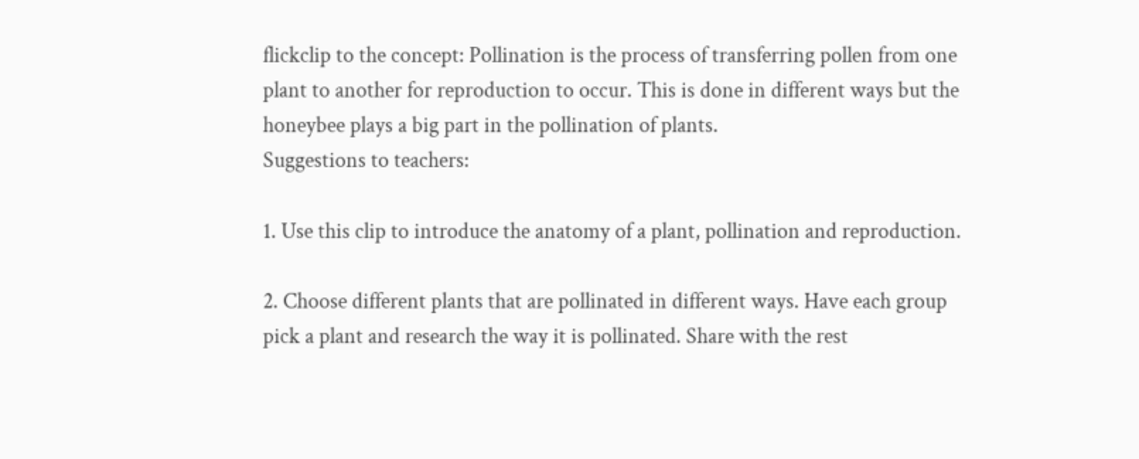flickclip to the concept: Pollination is the process of transferring pollen from one plant to another for reproduction to occur. This is done in different ways but the honeybee plays a big part in the pollination of plants.
Suggestions to teachers:

1. Use this clip to introduce the anatomy of a plant, pollination and reproduction.

2. Choose different plants that are pollinated in different ways. Have each group pick a plant and research the way it is pollinated. Share with the rest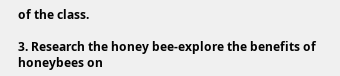of the class.

3. Research the honey bee-explore the benefits of honeybees on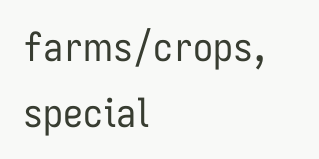farms/crops, special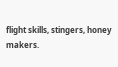flight skills, stingers, honey makers.